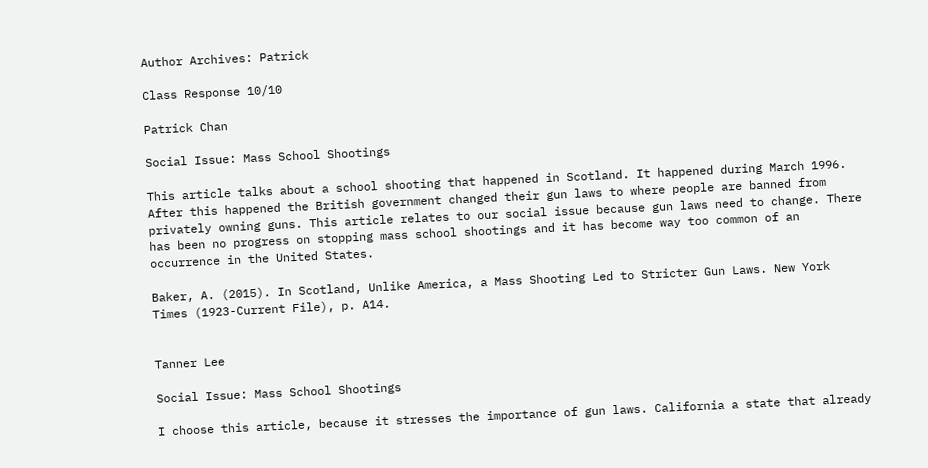Author Archives: Patrick

Class Response 10/10

Patrick Chan

Social Issue: Mass School Shootings

This article talks about a school shooting that happened in Scotland. It happened during March 1996. After this happened the British government changed their gun laws to where people are banned from privately owning guns. This article relates to our social issue because gun laws need to change. There has been no progress on stopping mass school shootings and it has become way too common of an occurrence in the United States.

Baker, A. (2015). In Scotland, Unlike America, a Mass Shooting Led to Stricter Gun Laws. New York Times (1923-Current File), p. A14.


Tanner Lee

Social Issue: Mass School Shootings

I choose this article, because it stresses the importance of gun laws. California a state that already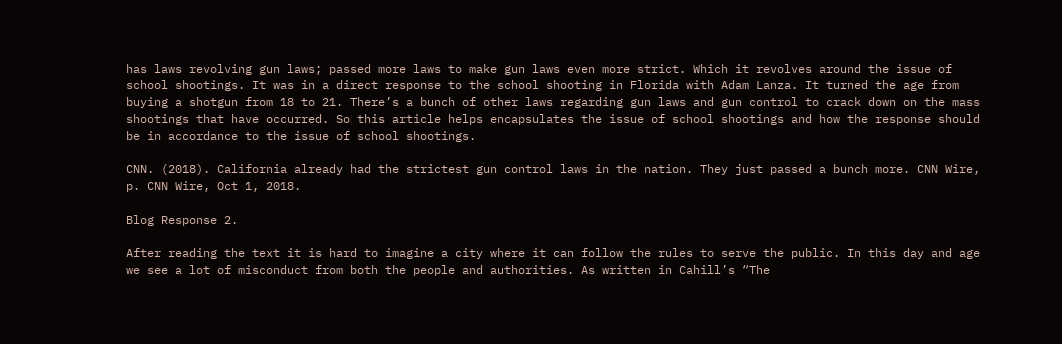has laws revolving gun laws; passed more laws to make gun laws even more strict. Which it revolves around the issue of school shootings. It was in a direct response to the school shooting in Florida with Adam Lanza. It turned the age from buying a shotgun from 18 to 21. There’s a bunch of other laws regarding gun laws and gun control to crack down on the mass shootings that have occurred. So this article helps encapsulates the issue of school shootings and how the response should be in accordance to the issue of school shootings.

CNN. (2018). California already had the strictest gun control laws in the nation. They just passed a bunch more. CNN Wire, p. CNN Wire, Oct 1, 2018.

Blog Response 2.

After reading the text it is hard to imagine a city where it can follow the rules to serve the public. In this day and age we see a lot of misconduct from both the people and authorities. As written in Cahill’s “The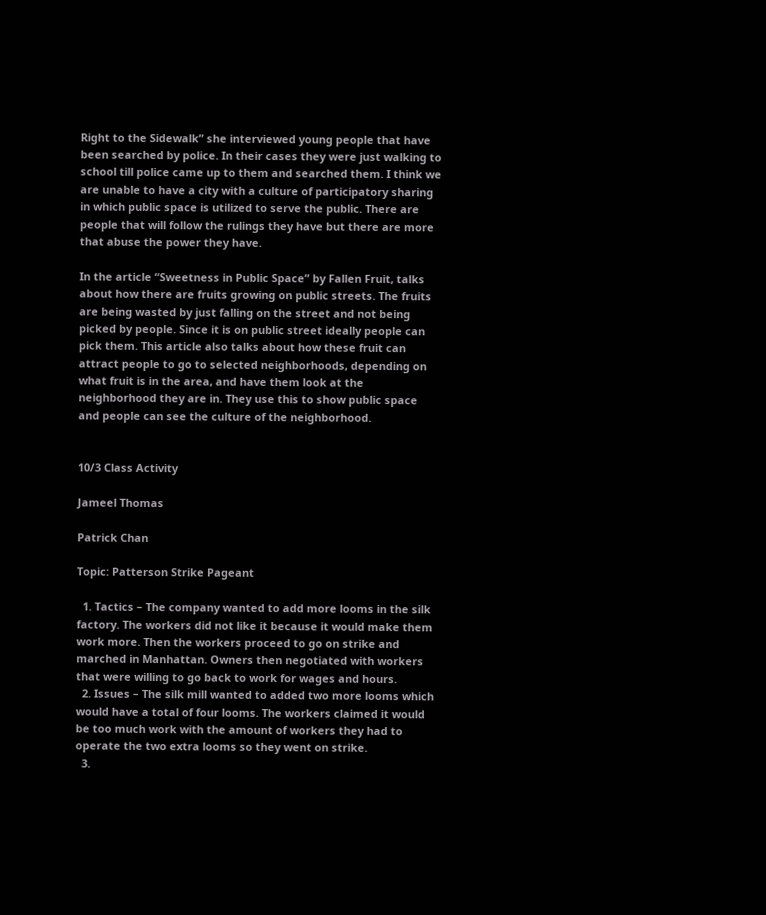Right to the Sidewalk” she interviewed young people that have been searched by police. In their cases they were just walking to school till police came up to them and searched them. I think we are unable to have a city with a culture of participatory sharing in which public space is utilized to serve the public. There are people that will follow the rulings they have but there are more that abuse the power they have.

In the article “Sweetness in Public Space” by Fallen Fruit, talks about how there are fruits growing on public streets. The fruits are being wasted by just falling on the street and not being picked by people. Since it is on public street ideally people can pick them. This article also talks about how these fruit can attract people to go to selected neighborhoods, depending on what fruit is in the area, and have them look at the neighborhood they are in. They use this to show public space and people can see the culture of the neighborhood.


10/3 Class Activity

Jameel Thomas

Patrick Chan

Topic: Patterson Strike Pageant

  1. Tactics – The company wanted to add more looms in the silk factory. The workers did not like it because it would make them work more. Then the workers proceed to go on strike and marched in Manhattan. Owners then negotiated with workers that were willing to go back to work for wages and hours.
  2. Issues – The silk mill wanted to added two more looms which would have a total of four looms. The workers claimed it would be too much work with the amount of workers they had to operate the two extra looms so they went on strike.
  3.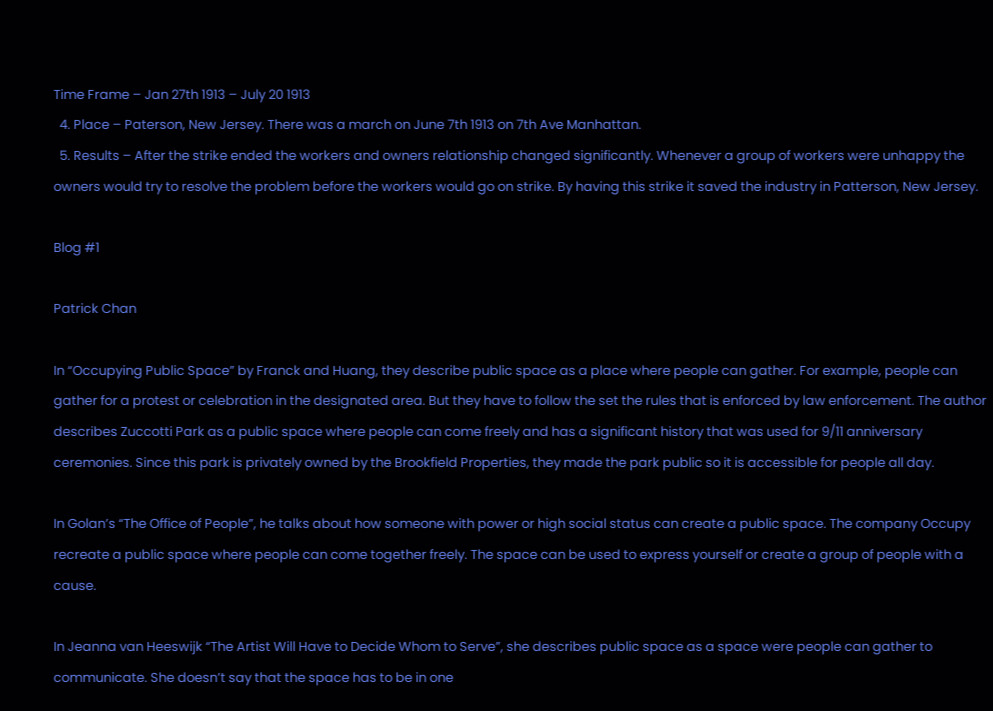Time Frame – Jan 27th 1913 – July 20 1913
  4. Place – Paterson, New Jersey. There was a march on June 7th 1913 on 7th Ave Manhattan.
  5. Results – After the strike ended the workers and owners relationship changed significantly. Whenever a group of workers were unhappy the owners would try to resolve the problem before the workers would go on strike. By having this strike it saved the industry in Patterson, New Jersey.

Blog #1

Patrick Chan

In “Occupying Public Space” by Franck and Huang, they describe public space as a place where people can gather. For example, people can gather for a protest or celebration in the designated area. But they have to follow the set the rules that is enforced by law enforcement. The author describes Zuccotti Park as a public space where people can come freely and has a significant history that was used for 9/11 anniversary ceremonies. Since this park is privately owned by the Brookfield Properties, they made the park public so it is accessible for people all day.

In Golan’s “The Office of People”, he talks about how someone with power or high social status can create a public space. The company Occupy recreate a public space where people can come together freely. The space can be used to express yourself or create a group of people with a cause.

In Jeanna van Heeswijk “The Artist Will Have to Decide Whom to Serve”, she describes public space as a space were people can gather to communicate. She doesn’t say that the space has to be in one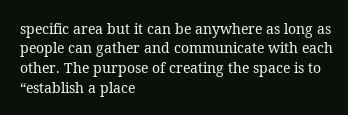specific area but it can be anywhere as long as people can gather and communicate with each other. The purpose of creating the space is to “establish a place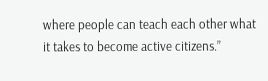where people can teach each other what it takes to become active citizens.”